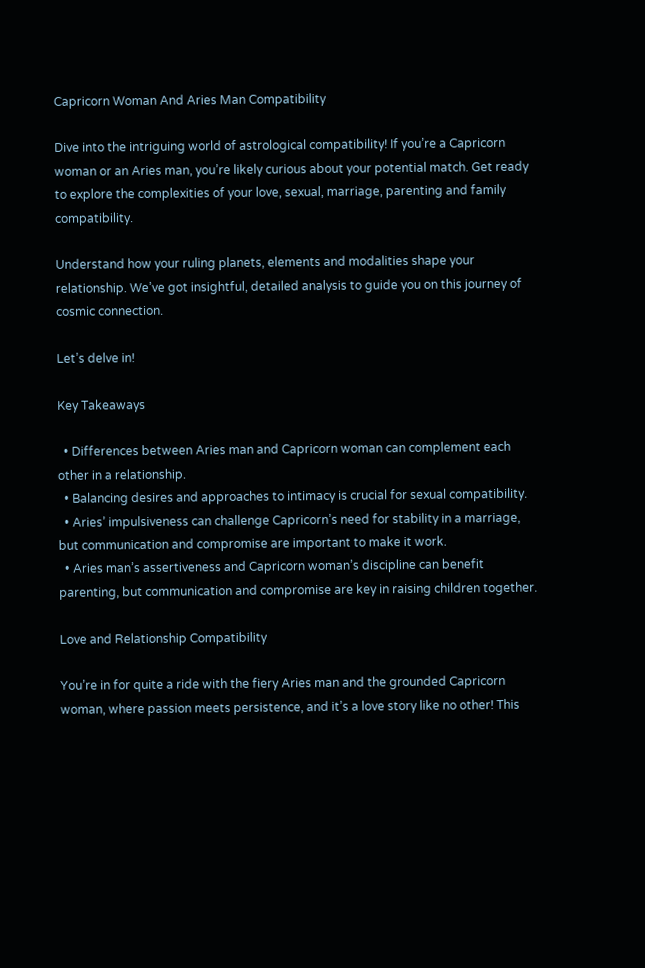Capricorn Woman And Aries Man Compatibility

Dive into the intriguing world of astrological compatibility! If you’re a Capricorn woman or an Aries man, you’re likely curious about your potential match. Get ready to explore the complexities of your love, sexual, marriage, parenting and family compatibility.

Understand how your ruling planets, elements and modalities shape your relationship. We’ve got insightful, detailed analysis to guide you on this journey of cosmic connection.

Let’s delve in!

Key Takeaways

  • Differences between Aries man and Capricorn woman can complement each other in a relationship.
  • Balancing desires and approaches to intimacy is crucial for sexual compatibility.
  • Aries’ impulsiveness can challenge Capricorn’s need for stability in a marriage, but communication and compromise are important to make it work.
  • Aries man’s assertiveness and Capricorn woman’s discipline can benefit parenting, but communication and compromise are key in raising children together.

Love and Relationship Compatibility

You’re in for quite a ride with the fiery Aries man and the grounded Capricorn woman, where passion meets persistence, and it’s a love story like no other! This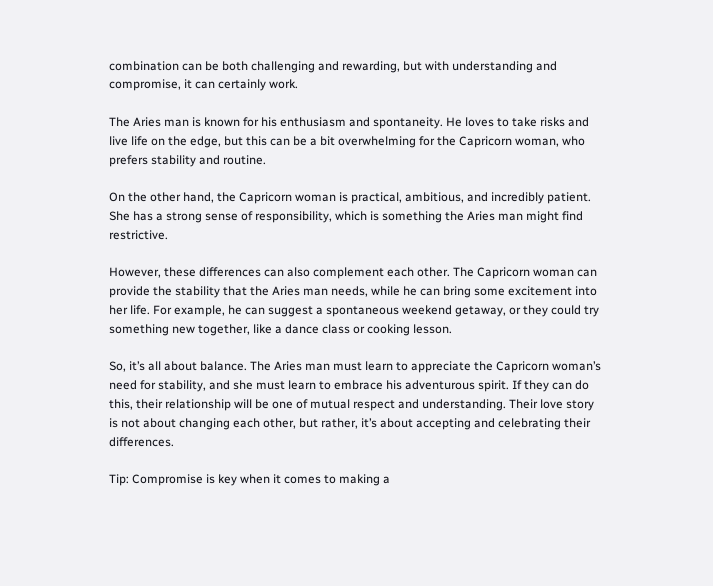combination can be both challenging and rewarding, but with understanding and compromise, it can certainly work.

The Aries man is known for his enthusiasm and spontaneity. He loves to take risks and live life on the edge, but this can be a bit overwhelming for the Capricorn woman, who prefers stability and routine.

On the other hand, the Capricorn woman is practical, ambitious, and incredibly patient. She has a strong sense of responsibility, which is something the Aries man might find restrictive.

However, these differences can also complement each other. The Capricorn woman can provide the stability that the Aries man needs, while he can bring some excitement into her life. For example, he can suggest a spontaneous weekend getaway, or they could try something new together, like a dance class or cooking lesson.

So, it’s all about balance. The Aries man must learn to appreciate the Capricorn woman’s need for stability, and she must learn to embrace his adventurous spirit. If they can do this, their relationship will be one of mutual respect and understanding. Their love story is not about changing each other, but rather, it’s about accepting and celebrating their differences.

Tip: Compromise is key when it comes to making a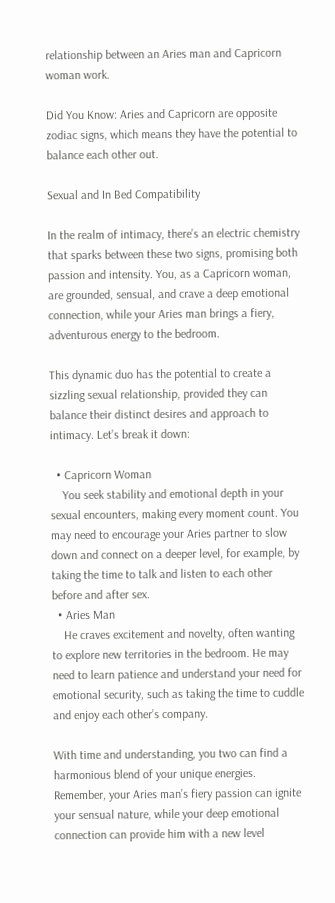relationship between an Aries man and Capricorn woman work.

Did You Know: Aries and Capricorn are opposite zodiac signs, which means they have the potential to balance each other out.

Sexual and In Bed Compatibility

In the realm of intimacy, there’s an electric chemistry that sparks between these two signs, promising both passion and intensity. You, as a Capricorn woman, are grounded, sensual, and crave a deep emotional connection, while your Aries man brings a fiery, adventurous energy to the bedroom.

This dynamic duo has the potential to create a sizzling sexual relationship, provided they can balance their distinct desires and approach to intimacy. Let’s break it down:

  • Capricorn Woman
    You seek stability and emotional depth in your sexual encounters, making every moment count. You may need to encourage your Aries partner to slow down and connect on a deeper level, for example, by taking the time to talk and listen to each other before and after sex.
  • Aries Man
    He craves excitement and novelty, often wanting to explore new territories in the bedroom. He may need to learn patience and understand your need for emotional security, such as taking the time to cuddle and enjoy each other’s company.

With time and understanding, you two can find a harmonious blend of your unique energies. Remember, your Aries man’s fiery passion can ignite your sensual nature, while your deep emotional connection can provide him with a new level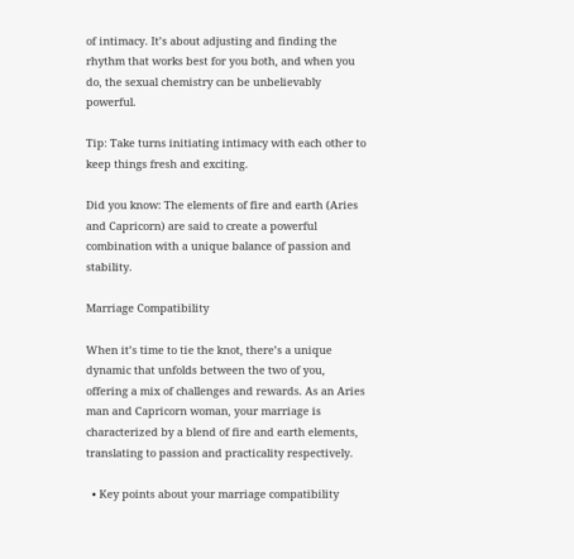of intimacy. It’s about adjusting and finding the rhythm that works best for you both, and when you do, the sexual chemistry can be unbelievably powerful.

Tip: Take turns initiating intimacy with each other to keep things fresh and exciting.

Did you know: The elements of fire and earth (Aries and Capricorn) are said to create a powerful combination with a unique balance of passion and stability.

Marriage Compatibility

When it’s time to tie the knot, there’s a unique dynamic that unfolds between the two of you, offering a mix of challenges and rewards. As an Aries man and Capricorn woman, your marriage is characterized by a blend of fire and earth elements, translating to passion and practicality respectively.

  • Key points about your marriage compatibility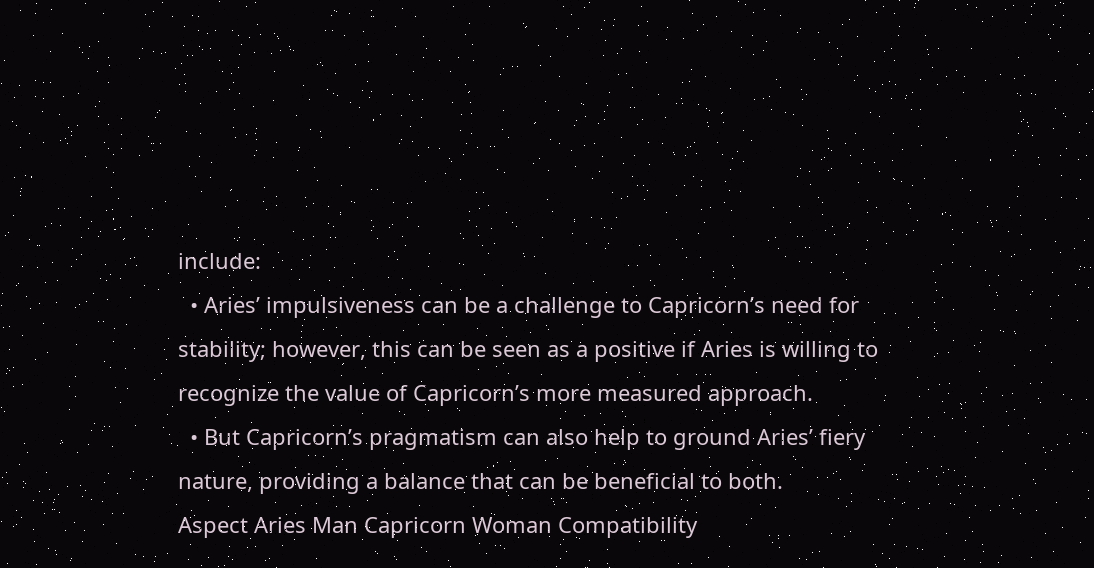include:
  • Aries’ impulsiveness can be a challenge to Capricorn’s need for stability; however, this can be seen as a positive if Aries is willing to recognize the value of Capricorn’s more measured approach.
  • But Capricorn’s pragmatism can also help to ground Aries’ fiery nature, providing a balance that can be beneficial to both.
Aspect Aries Man Capricorn Woman Compatibility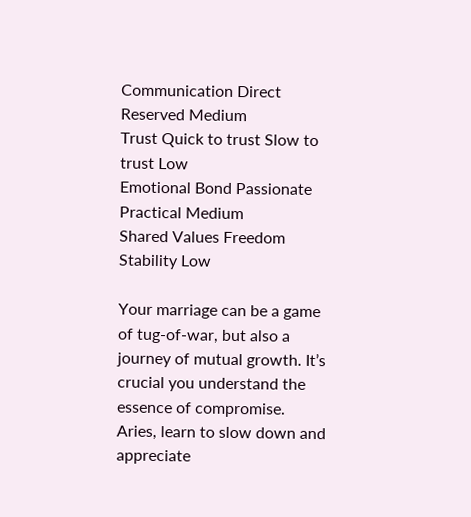Communication Direct Reserved Medium
Trust Quick to trust Slow to trust Low
Emotional Bond Passionate Practical Medium
Shared Values Freedom Stability Low

Your marriage can be a game of tug-of-war, but also a journey of mutual growth. It’s crucial you understand the essence of compromise. Aries, learn to slow down and appreciate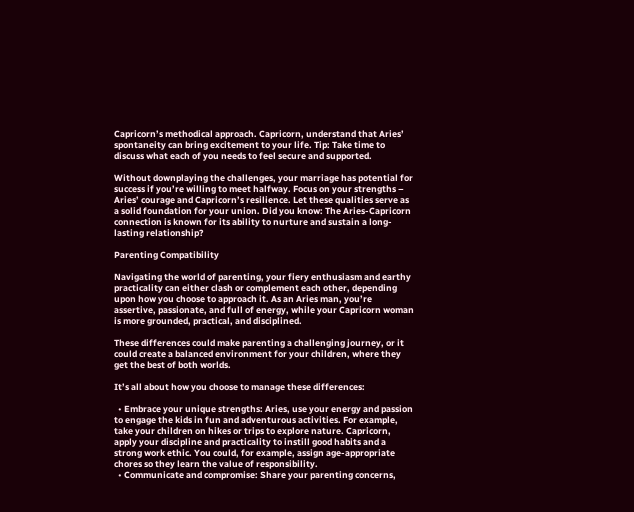Capricorn’s methodical approach. Capricorn, understand that Aries’ spontaneity can bring excitement to your life. Tip: Take time to discuss what each of you needs to feel secure and supported.

Without downplaying the challenges, your marriage has potential for success if you’re willing to meet halfway. Focus on your strengths – Aries’ courage and Capricorn’s resilience. Let these qualities serve as a solid foundation for your union. Did you know: The Aries-Capricorn connection is known for its ability to nurture and sustain a long-lasting relationship?

Parenting Compatibility

Navigating the world of parenting, your fiery enthusiasm and earthy practicality can either clash or complement each other, depending upon how you choose to approach it. As an Aries man, you’re assertive, passionate, and full of energy, while your Capricorn woman is more grounded, practical, and disciplined.

These differences could make parenting a challenging journey, or it could create a balanced environment for your children, where they get the best of both worlds.

It’s all about how you choose to manage these differences:

  • Embrace your unique strengths: Aries, use your energy and passion to engage the kids in fun and adventurous activities. For example, take your children on hikes or trips to explore nature. Capricorn, apply your discipline and practicality to instill good habits and a strong work ethic. You could, for example, assign age-appropriate chores so they learn the value of responsibility.
  • Communicate and compromise: Share your parenting concerns,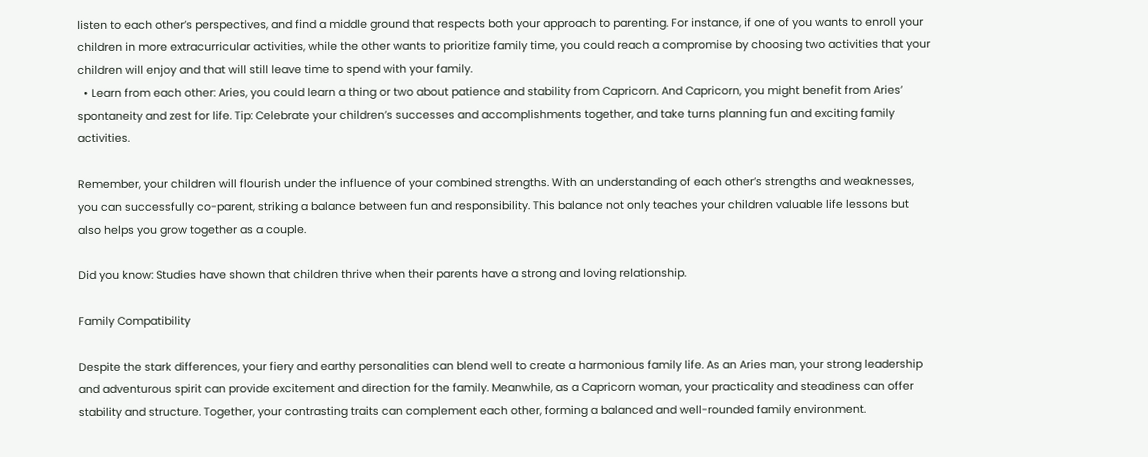listen to each other’s perspectives, and find a middle ground that respects both your approach to parenting. For instance, if one of you wants to enroll your children in more extracurricular activities, while the other wants to prioritize family time, you could reach a compromise by choosing two activities that your children will enjoy and that will still leave time to spend with your family.
  • Learn from each other: Aries, you could learn a thing or two about patience and stability from Capricorn. And Capricorn, you might benefit from Aries’ spontaneity and zest for life. Tip: Celebrate your children’s successes and accomplishments together, and take turns planning fun and exciting family activities.

Remember, your children will flourish under the influence of your combined strengths. With an understanding of each other’s strengths and weaknesses, you can successfully co-parent, striking a balance between fun and responsibility. This balance not only teaches your children valuable life lessons but also helps you grow together as a couple.

Did you know: Studies have shown that children thrive when their parents have a strong and loving relationship.

Family Compatibility

Despite the stark differences, your fiery and earthy personalities can blend well to create a harmonious family life. As an Aries man, your strong leadership and adventurous spirit can provide excitement and direction for the family. Meanwhile, as a Capricorn woman, your practicality and steadiness can offer stability and structure. Together, your contrasting traits can complement each other, forming a balanced and well-rounded family environment.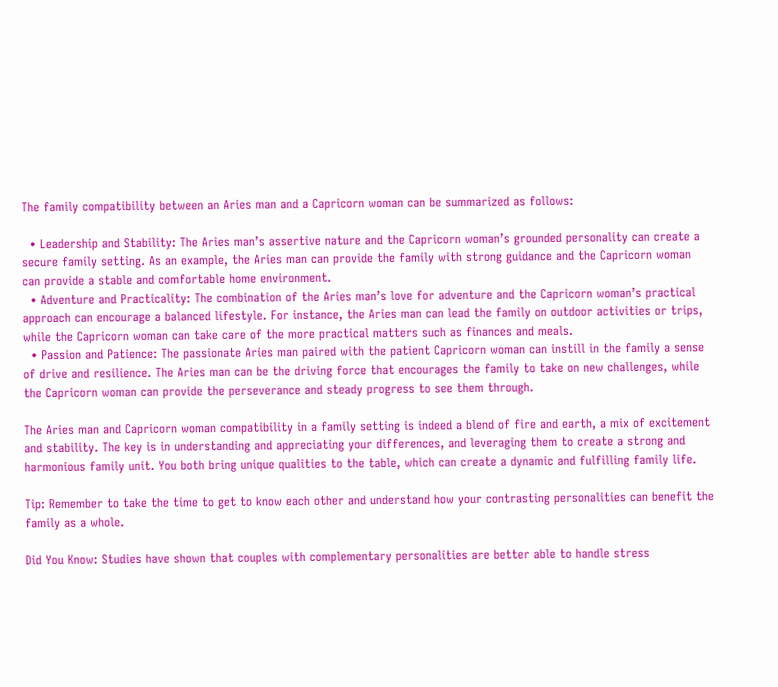The family compatibility between an Aries man and a Capricorn woman can be summarized as follows:

  • Leadership and Stability: The Aries man’s assertive nature and the Capricorn woman’s grounded personality can create a secure family setting. As an example, the Aries man can provide the family with strong guidance and the Capricorn woman can provide a stable and comfortable home environment.
  • Adventure and Practicality: The combination of the Aries man’s love for adventure and the Capricorn woman’s practical approach can encourage a balanced lifestyle. For instance, the Aries man can lead the family on outdoor activities or trips, while the Capricorn woman can take care of the more practical matters such as finances and meals.
  • Passion and Patience: The passionate Aries man paired with the patient Capricorn woman can instill in the family a sense of drive and resilience. The Aries man can be the driving force that encourages the family to take on new challenges, while the Capricorn woman can provide the perseverance and steady progress to see them through.

The Aries man and Capricorn woman compatibility in a family setting is indeed a blend of fire and earth, a mix of excitement and stability. The key is in understanding and appreciating your differences, and leveraging them to create a strong and harmonious family unit. You both bring unique qualities to the table, which can create a dynamic and fulfilling family life.

Tip: Remember to take the time to get to know each other and understand how your contrasting personalities can benefit the family as a whole.

Did You Know: Studies have shown that couples with complementary personalities are better able to handle stress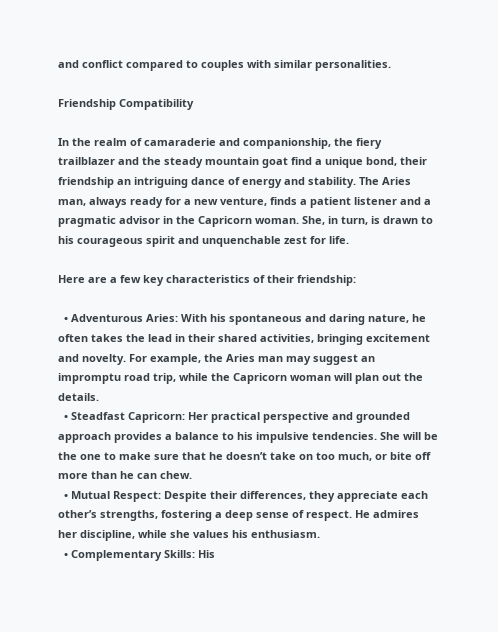and conflict compared to couples with similar personalities.

Friendship Compatibility

In the realm of camaraderie and companionship, the fiery trailblazer and the steady mountain goat find a unique bond, their friendship an intriguing dance of energy and stability. The Aries man, always ready for a new venture, finds a patient listener and a pragmatic advisor in the Capricorn woman. She, in turn, is drawn to his courageous spirit and unquenchable zest for life.

Here are a few key characteristics of their friendship:

  • Adventurous Aries: With his spontaneous and daring nature, he often takes the lead in their shared activities, bringing excitement and novelty. For example, the Aries man may suggest an impromptu road trip, while the Capricorn woman will plan out the details.
  • Steadfast Capricorn: Her practical perspective and grounded approach provides a balance to his impulsive tendencies. She will be the one to make sure that he doesn’t take on too much, or bite off more than he can chew.
  • Mutual Respect: Despite their differences, they appreciate each other’s strengths, fostering a deep sense of respect. He admires her discipline, while she values his enthusiasm.
  • Complementary Skills: His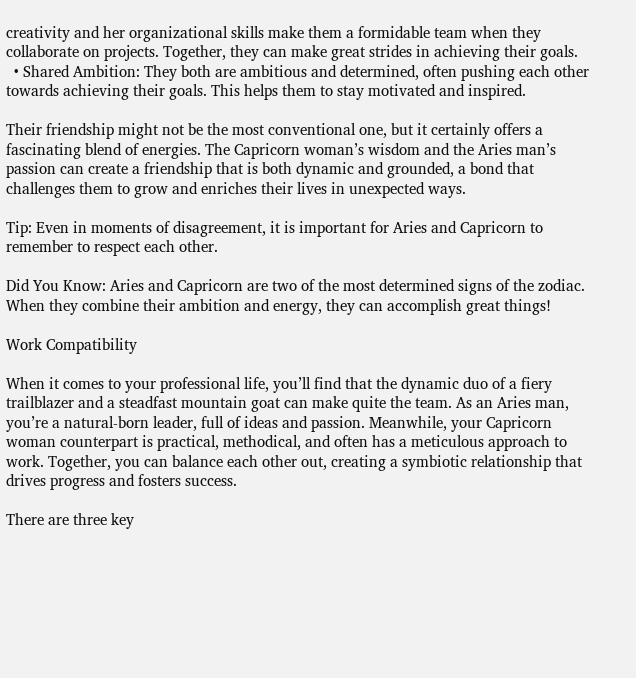creativity and her organizational skills make them a formidable team when they collaborate on projects. Together, they can make great strides in achieving their goals.
  • Shared Ambition: They both are ambitious and determined, often pushing each other towards achieving their goals. This helps them to stay motivated and inspired.

Their friendship might not be the most conventional one, but it certainly offers a fascinating blend of energies. The Capricorn woman’s wisdom and the Aries man’s passion can create a friendship that is both dynamic and grounded, a bond that challenges them to grow and enriches their lives in unexpected ways.

Tip: Even in moments of disagreement, it is important for Aries and Capricorn to remember to respect each other.

Did You Know: Aries and Capricorn are two of the most determined signs of the zodiac. When they combine their ambition and energy, they can accomplish great things!

Work Compatibility

When it comes to your professional life, you’ll find that the dynamic duo of a fiery trailblazer and a steadfast mountain goat can make quite the team. As an Aries man, you’re a natural-born leader, full of ideas and passion. Meanwhile, your Capricorn woman counterpart is practical, methodical, and often has a meticulous approach to work. Together, you can balance each other out, creating a symbiotic relationship that drives progress and fosters success.

There are three key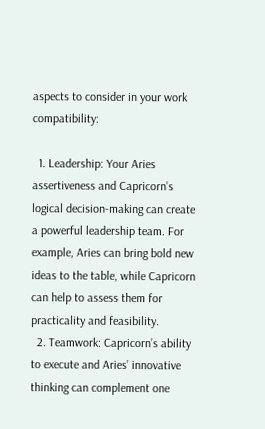aspects to consider in your work compatibility:

  1. Leadership: Your Aries assertiveness and Capricorn’s logical decision-making can create a powerful leadership team. For example, Aries can bring bold new ideas to the table, while Capricorn can help to assess them for practicality and feasibility.
  2. Teamwork: Capricorn’s ability to execute and Aries’ innovative thinking can complement one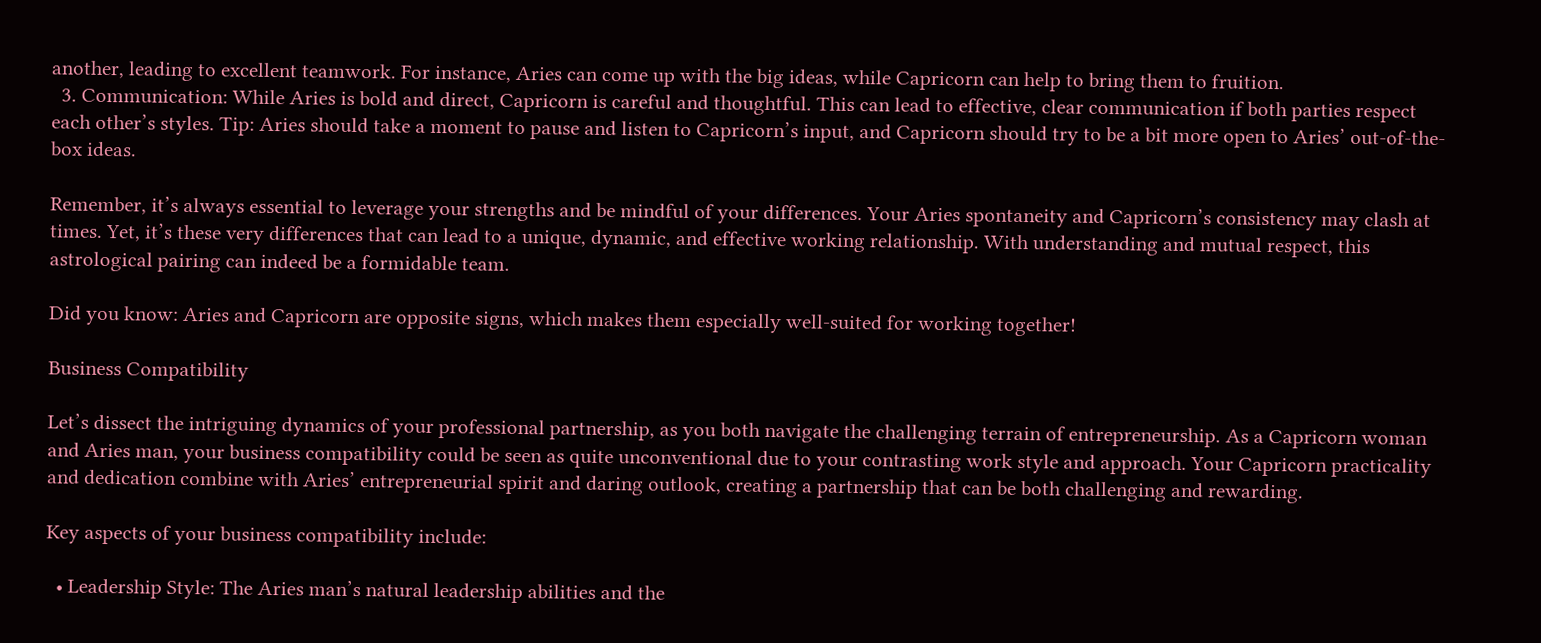another, leading to excellent teamwork. For instance, Aries can come up with the big ideas, while Capricorn can help to bring them to fruition.
  3. Communication: While Aries is bold and direct, Capricorn is careful and thoughtful. This can lead to effective, clear communication if both parties respect each other’s styles. Tip: Aries should take a moment to pause and listen to Capricorn’s input, and Capricorn should try to be a bit more open to Aries’ out-of-the-box ideas.

Remember, it’s always essential to leverage your strengths and be mindful of your differences. Your Aries spontaneity and Capricorn’s consistency may clash at times. Yet, it’s these very differences that can lead to a unique, dynamic, and effective working relationship. With understanding and mutual respect, this astrological pairing can indeed be a formidable team.

Did you know: Aries and Capricorn are opposite signs, which makes them especially well-suited for working together!

Business Compatibility

Let’s dissect the intriguing dynamics of your professional partnership, as you both navigate the challenging terrain of entrepreneurship. As a Capricorn woman and Aries man, your business compatibility could be seen as quite unconventional due to your contrasting work style and approach. Your Capricorn practicality and dedication combine with Aries’ entrepreneurial spirit and daring outlook, creating a partnership that can be both challenging and rewarding.

Key aspects of your business compatibility include:

  • Leadership Style: The Aries man’s natural leadership abilities and the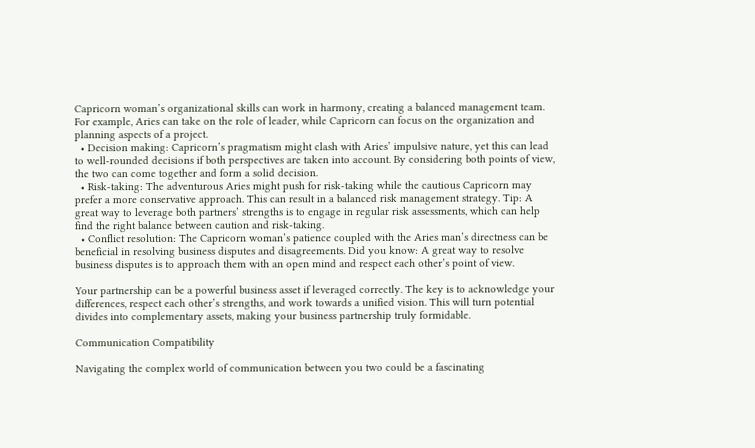Capricorn woman’s organizational skills can work in harmony, creating a balanced management team. For example, Aries can take on the role of leader, while Capricorn can focus on the organization and planning aspects of a project.
  • Decision making: Capricorn’s pragmatism might clash with Aries’ impulsive nature, yet this can lead to well-rounded decisions if both perspectives are taken into account. By considering both points of view, the two can come together and form a solid decision.
  • Risk-taking: The adventurous Aries might push for risk-taking while the cautious Capricorn may prefer a more conservative approach. This can result in a balanced risk management strategy. Tip: A great way to leverage both partners’ strengths is to engage in regular risk assessments, which can help find the right balance between caution and risk-taking.
  • Conflict resolution: The Capricorn woman’s patience coupled with the Aries man’s directness can be beneficial in resolving business disputes and disagreements. Did you know: A great way to resolve business disputes is to approach them with an open mind and respect each other’s point of view.

Your partnership can be a powerful business asset if leveraged correctly. The key is to acknowledge your differences, respect each other’s strengths, and work towards a unified vision. This will turn potential divides into complementary assets, making your business partnership truly formidable.

Communication Compatibility

Navigating the complex world of communication between you two could be a fascinating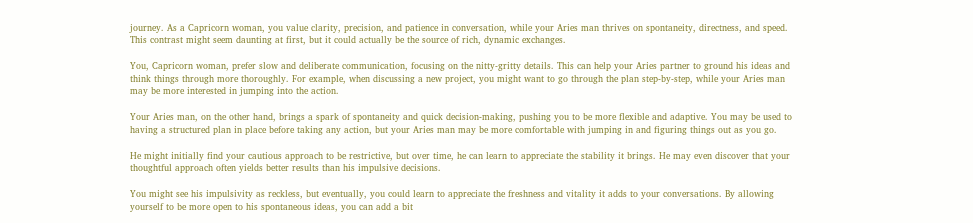journey. As a Capricorn woman, you value clarity, precision, and patience in conversation, while your Aries man thrives on spontaneity, directness, and speed. This contrast might seem daunting at first, but it could actually be the source of rich, dynamic exchanges.

You, Capricorn woman, prefer slow and deliberate communication, focusing on the nitty-gritty details. This can help your Aries partner to ground his ideas and think things through more thoroughly. For example, when discussing a new project, you might want to go through the plan step-by-step, while your Aries man may be more interested in jumping into the action.

Your Aries man, on the other hand, brings a spark of spontaneity and quick decision-making, pushing you to be more flexible and adaptive. You may be used to having a structured plan in place before taking any action, but your Aries man may be more comfortable with jumping in and figuring things out as you go.

He might initially find your cautious approach to be restrictive, but over time, he can learn to appreciate the stability it brings. He may even discover that your thoughtful approach often yields better results than his impulsive decisions.

You might see his impulsivity as reckless, but eventually, you could learn to appreciate the freshness and vitality it adds to your conversations. By allowing yourself to be more open to his spontaneous ideas, you can add a bit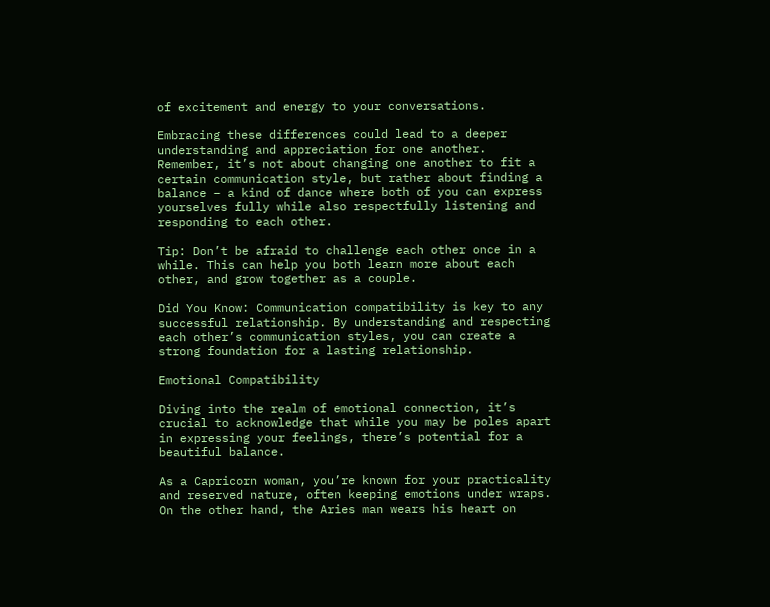of excitement and energy to your conversations.

Embracing these differences could lead to a deeper understanding and appreciation for one another. Remember, it’s not about changing one another to fit a certain communication style, but rather about finding a balance – a kind of dance where both of you can express yourselves fully while also respectfully listening and responding to each other.

Tip: Don’t be afraid to challenge each other once in a while. This can help you both learn more about each other, and grow together as a couple.

Did You Know: Communication compatibility is key to any successful relationship. By understanding and respecting each other’s communication styles, you can create a strong foundation for a lasting relationship.

Emotional Compatibility

Diving into the realm of emotional connection, it’s crucial to acknowledge that while you may be poles apart in expressing your feelings, there’s potential for a beautiful balance.

As a Capricorn woman, you’re known for your practicality and reserved nature, often keeping emotions under wraps. On the other hand, the Aries man wears his heart on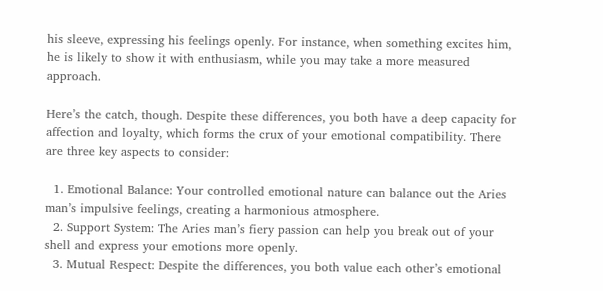his sleeve, expressing his feelings openly. For instance, when something excites him, he is likely to show it with enthusiasm, while you may take a more measured approach.

Here’s the catch, though. Despite these differences, you both have a deep capacity for affection and loyalty, which forms the crux of your emotional compatibility. There are three key aspects to consider:

  1. Emotional Balance: Your controlled emotional nature can balance out the Aries man’s impulsive feelings, creating a harmonious atmosphere.
  2. Support System: The Aries man’s fiery passion can help you break out of your shell and express your emotions more openly.
  3. Mutual Respect: Despite the differences, you both value each other’s emotional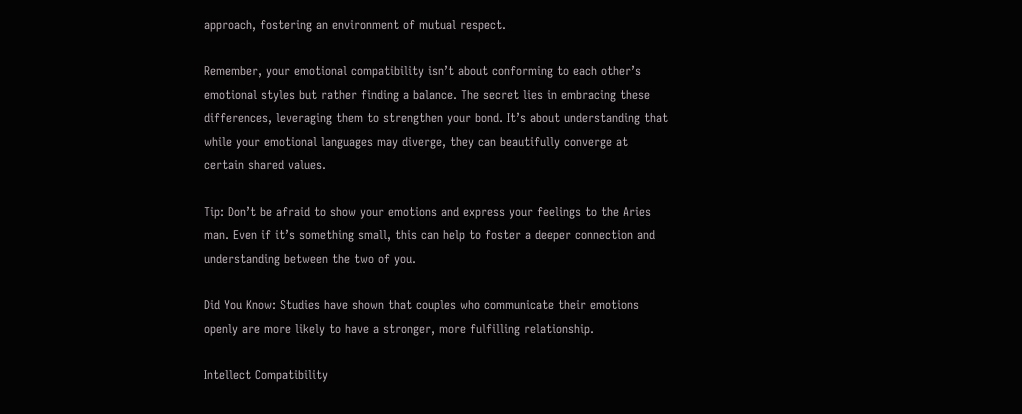approach, fostering an environment of mutual respect.

Remember, your emotional compatibility isn’t about conforming to each other’s emotional styles but rather finding a balance. The secret lies in embracing these differences, leveraging them to strengthen your bond. It’s about understanding that while your emotional languages may diverge, they can beautifully converge at certain shared values.

Tip: Don’t be afraid to show your emotions and express your feelings to the Aries man. Even if it’s something small, this can help to foster a deeper connection and understanding between the two of you.

Did You Know: Studies have shown that couples who communicate their emotions openly are more likely to have a stronger, more fulfilling relationship.

Intellect Compatibility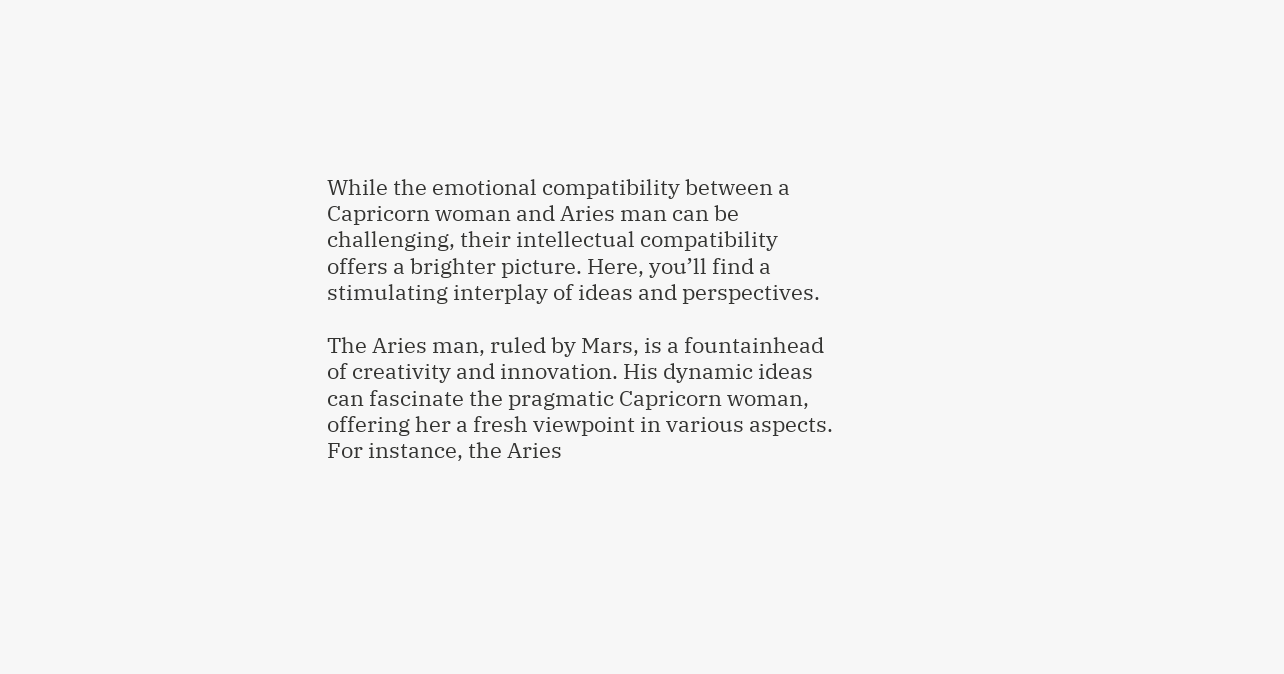While the emotional compatibility between a Capricorn woman and Aries man can be challenging, their intellectual compatibility offers a brighter picture. Here, you’ll find a stimulating interplay of ideas and perspectives.

The Aries man, ruled by Mars, is a fountainhead of creativity and innovation. His dynamic ideas can fascinate the pragmatic Capricorn woman, offering her a fresh viewpoint in various aspects. For instance, the Aries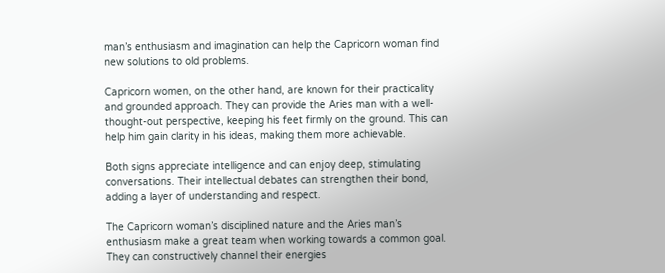man’s enthusiasm and imagination can help the Capricorn woman find new solutions to old problems.

Capricorn women, on the other hand, are known for their practicality and grounded approach. They can provide the Aries man with a well-thought-out perspective, keeping his feet firmly on the ground. This can help him gain clarity in his ideas, making them more achievable.

Both signs appreciate intelligence and can enjoy deep, stimulating conversations. Their intellectual debates can strengthen their bond, adding a layer of understanding and respect.

The Capricorn woman’s disciplined nature and the Aries man’s enthusiasm make a great team when working towards a common goal. They can constructively channel their energies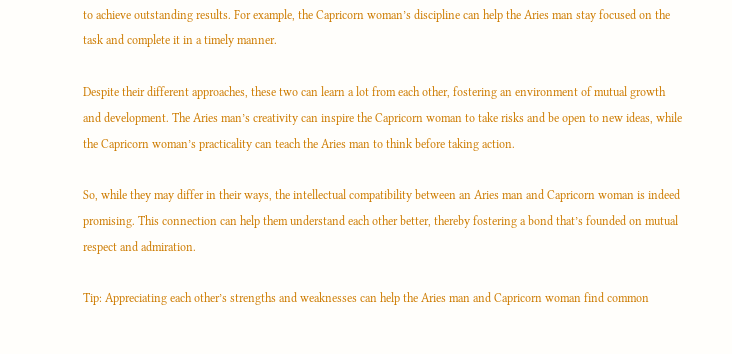to achieve outstanding results. For example, the Capricorn woman’s discipline can help the Aries man stay focused on the task and complete it in a timely manner.

Despite their different approaches, these two can learn a lot from each other, fostering an environment of mutual growth and development. The Aries man’s creativity can inspire the Capricorn woman to take risks and be open to new ideas, while the Capricorn woman’s practicality can teach the Aries man to think before taking action.

So, while they may differ in their ways, the intellectual compatibility between an Aries man and Capricorn woman is indeed promising. This connection can help them understand each other better, thereby fostering a bond that’s founded on mutual respect and admiration.

Tip: Appreciating each other’s strengths and weaknesses can help the Aries man and Capricorn woman find common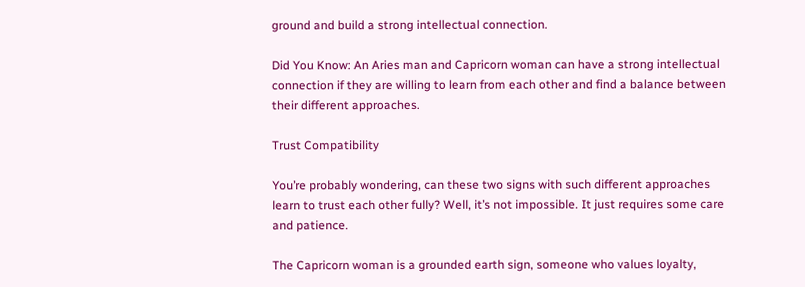ground and build a strong intellectual connection.

Did You Know: An Aries man and Capricorn woman can have a strong intellectual connection if they are willing to learn from each other and find a balance between their different approaches.

Trust Compatibility

You’re probably wondering, can these two signs with such different approaches learn to trust each other fully? Well, it’s not impossible. It just requires some care and patience.

The Capricorn woman is a grounded earth sign, someone who values loyalty,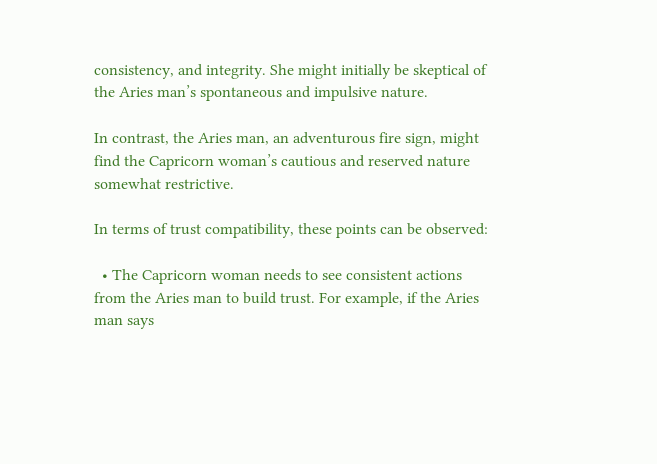consistency, and integrity. She might initially be skeptical of the Aries man’s spontaneous and impulsive nature.

In contrast, the Aries man, an adventurous fire sign, might find the Capricorn woman’s cautious and reserved nature somewhat restrictive.

In terms of trust compatibility, these points can be observed:

  • The Capricorn woman needs to see consistent actions from the Aries man to build trust. For example, if the Aries man says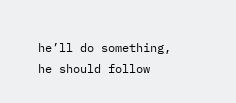he’ll do something, he should follow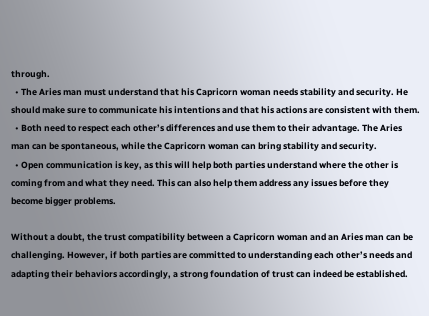through.
  • The Aries man must understand that his Capricorn woman needs stability and security. He should make sure to communicate his intentions and that his actions are consistent with them.
  • Both need to respect each other’s differences and use them to their advantage. The Aries man can be spontaneous, while the Capricorn woman can bring stability and security.
  • Open communication is key, as this will help both parties understand where the other is coming from and what they need. This can also help them address any issues before they become bigger problems.

Without a doubt, the trust compatibility between a Capricorn woman and an Aries man can be challenging. However, if both parties are committed to understanding each other’s needs and adapting their behaviors accordingly, a strong foundation of trust can indeed be established.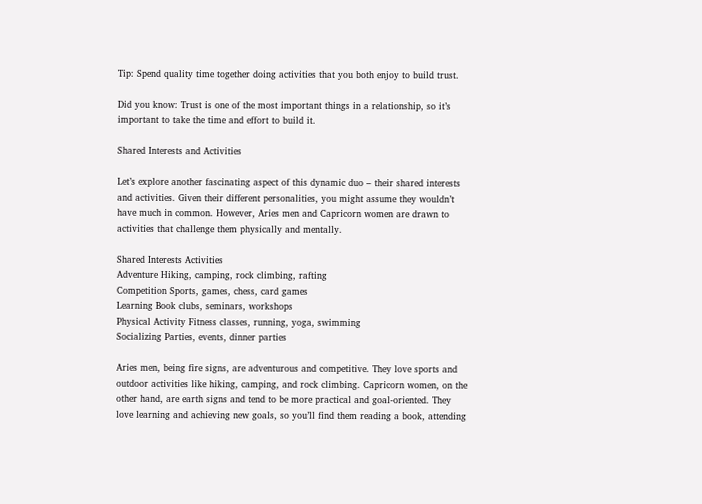Tip: Spend quality time together doing activities that you both enjoy to build trust.

Did you know: Trust is one of the most important things in a relationship, so it’s important to take the time and effort to build it.

Shared Interests and Activities

Let’s explore another fascinating aspect of this dynamic duo – their shared interests and activities. Given their different personalities, you might assume they wouldn’t have much in common. However, Aries men and Capricorn women are drawn to activities that challenge them physically and mentally.

Shared Interests Activities
Adventure Hiking, camping, rock climbing, rafting
Competition Sports, games, chess, card games
Learning Book clubs, seminars, workshops
Physical Activity Fitness classes, running, yoga, swimming
Socializing Parties, events, dinner parties

Aries men, being fire signs, are adventurous and competitive. They love sports and outdoor activities like hiking, camping, and rock climbing. Capricorn women, on the other hand, are earth signs and tend to be more practical and goal-oriented. They love learning and achieving new goals, so you’ll find them reading a book, attending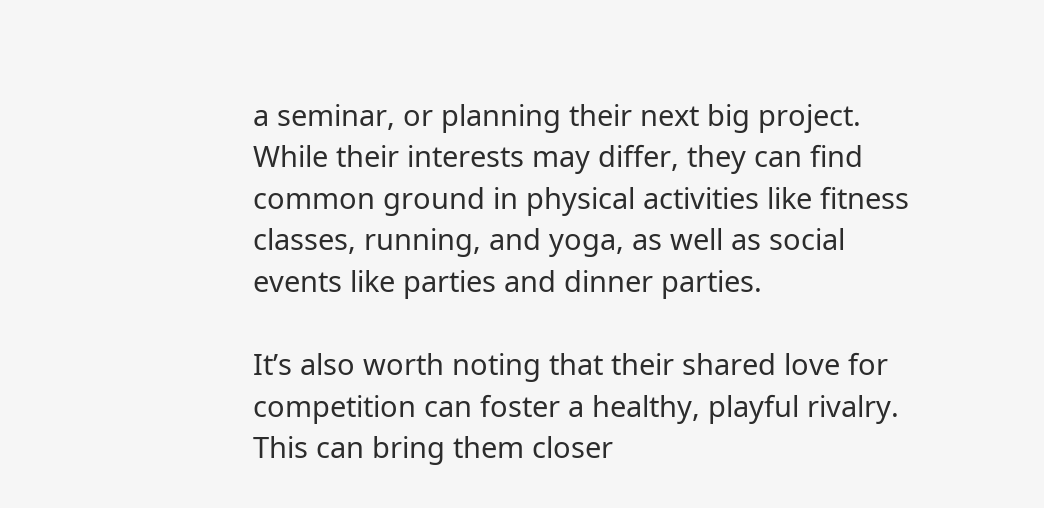a seminar, or planning their next big project. While their interests may differ, they can find common ground in physical activities like fitness classes, running, and yoga, as well as social events like parties and dinner parties.

It’s also worth noting that their shared love for competition can foster a healthy, playful rivalry. This can bring them closer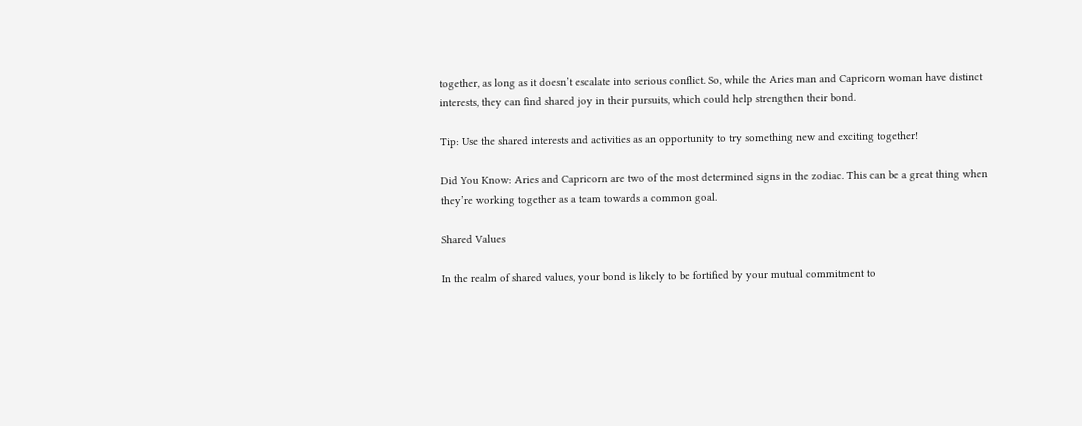together, as long as it doesn’t escalate into serious conflict. So, while the Aries man and Capricorn woman have distinct interests, they can find shared joy in their pursuits, which could help strengthen their bond.

Tip: Use the shared interests and activities as an opportunity to try something new and exciting together!

Did You Know: Aries and Capricorn are two of the most determined signs in the zodiac. This can be a great thing when they’re working together as a team towards a common goal.

Shared Values

In the realm of shared values, your bond is likely to be fortified by your mutual commitment to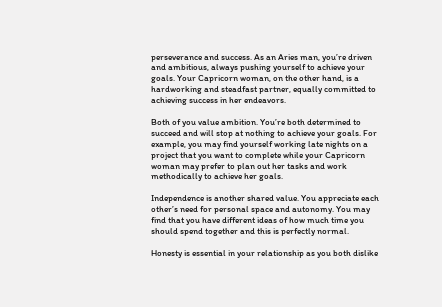perseverance and success. As an Aries man, you’re driven and ambitious, always pushing yourself to achieve your goals. Your Capricorn woman, on the other hand, is a hardworking and steadfast partner, equally committed to achieving success in her endeavors.

Both of you value ambition. You’re both determined to succeed and will stop at nothing to achieve your goals. For example, you may find yourself working late nights on a project that you want to complete while your Capricorn woman may prefer to plan out her tasks and work methodically to achieve her goals.

Independence is another shared value. You appreciate each other’s need for personal space and autonomy. You may find that you have different ideas of how much time you should spend together and this is perfectly normal.

Honesty is essential in your relationship as you both dislike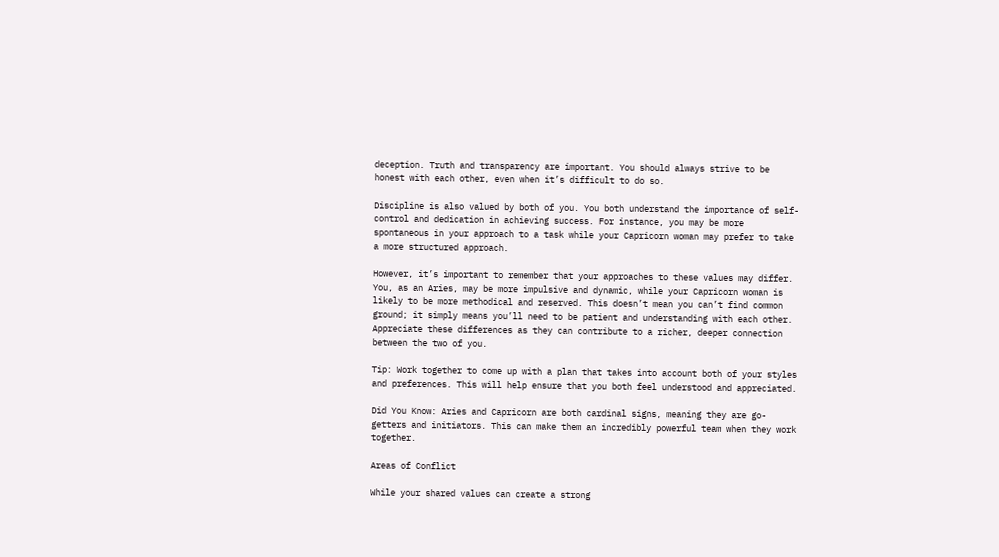deception. Truth and transparency are important. You should always strive to be honest with each other, even when it’s difficult to do so.

Discipline is also valued by both of you. You both understand the importance of self-control and dedication in achieving success. For instance, you may be more spontaneous in your approach to a task while your Capricorn woman may prefer to take a more structured approach.

However, it’s important to remember that your approaches to these values may differ. You, as an Aries, may be more impulsive and dynamic, while your Capricorn woman is likely to be more methodical and reserved. This doesn’t mean you can’t find common ground; it simply means you’ll need to be patient and understanding with each other. Appreciate these differences as they can contribute to a richer, deeper connection between the two of you.

Tip: Work together to come up with a plan that takes into account both of your styles and preferences. This will help ensure that you both feel understood and appreciated.

Did You Know: Aries and Capricorn are both cardinal signs, meaning they are go-getters and initiators. This can make them an incredibly powerful team when they work together.

Areas of Conflict

While your shared values can create a strong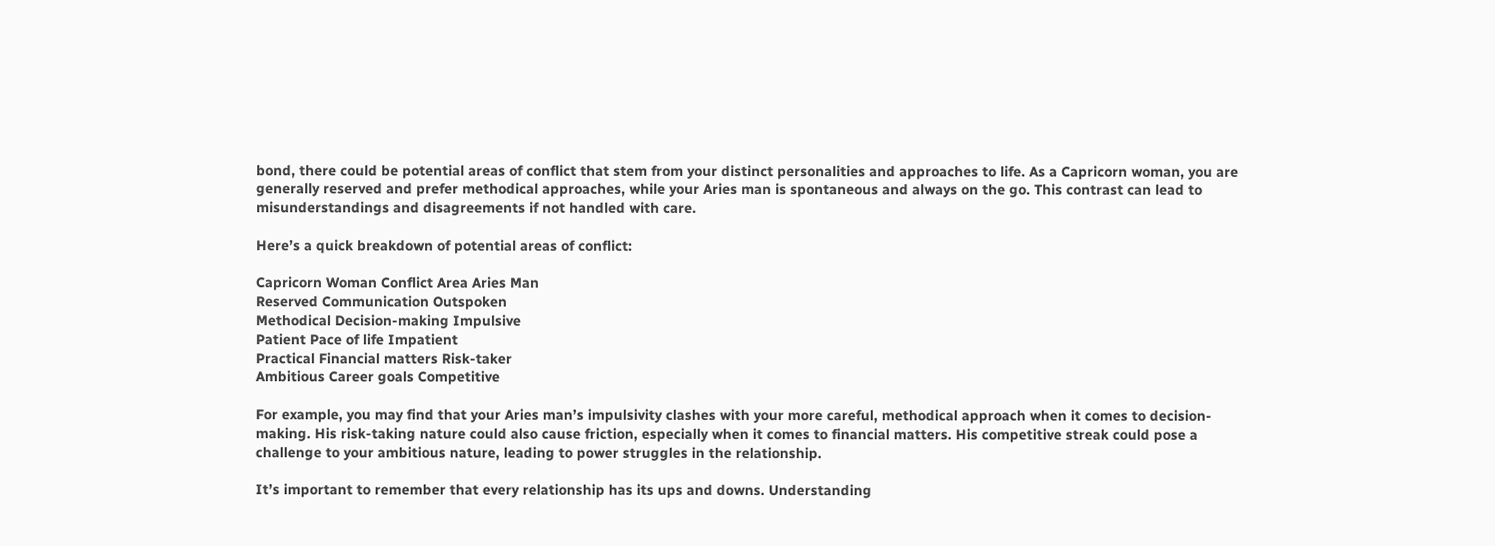bond, there could be potential areas of conflict that stem from your distinct personalities and approaches to life. As a Capricorn woman, you are generally reserved and prefer methodical approaches, while your Aries man is spontaneous and always on the go. This contrast can lead to misunderstandings and disagreements if not handled with care.

Here’s a quick breakdown of potential areas of conflict:

Capricorn Woman Conflict Area Aries Man
Reserved Communication Outspoken
Methodical Decision-making Impulsive
Patient Pace of life Impatient
Practical Financial matters Risk-taker
Ambitious Career goals Competitive

For example, you may find that your Aries man’s impulsivity clashes with your more careful, methodical approach when it comes to decision-making. His risk-taking nature could also cause friction, especially when it comes to financial matters. His competitive streak could pose a challenge to your ambitious nature, leading to power struggles in the relationship.

It’s important to remember that every relationship has its ups and downs. Understanding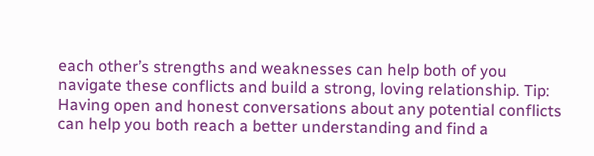each other’s strengths and weaknesses can help both of you navigate these conflicts and build a strong, loving relationship. Tip: Having open and honest conversations about any potential conflicts can help you both reach a better understanding and find a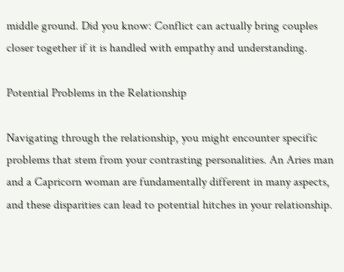middle ground. Did you know: Conflict can actually bring couples closer together if it is handled with empathy and understanding.

Potential Problems in the Relationship

Navigating through the relationship, you might encounter specific problems that stem from your contrasting personalities. An Aries man and a Capricorn woman are fundamentally different in many aspects, and these disparities can lead to potential hitches in your relationship.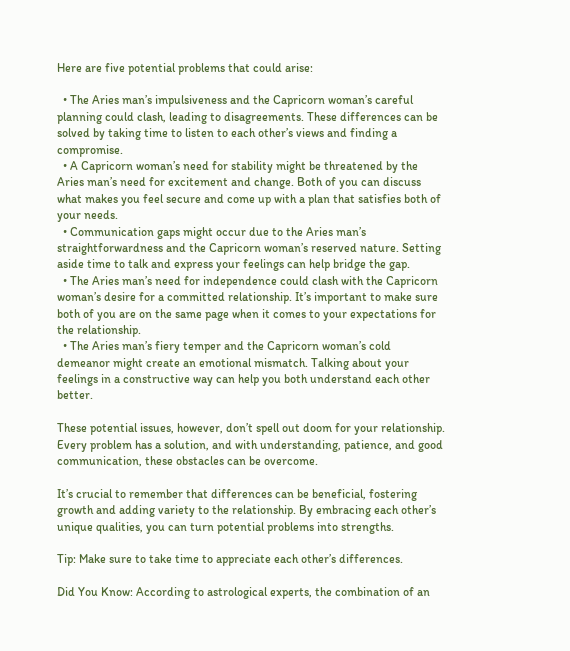Here are five potential problems that could arise:

  • The Aries man’s impulsiveness and the Capricorn woman’s careful planning could clash, leading to disagreements. These differences can be solved by taking time to listen to each other’s views and finding a compromise.
  • A Capricorn woman’s need for stability might be threatened by the Aries man’s need for excitement and change. Both of you can discuss what makes you feel secure and come up with a plan that satisfies both of your needs.
  • Communication gaps might occur due to the Aries man’s straightforwardness and the Capricorn woman’s reserved nature. Setting aside time to talk and express your feelings can help bridge the gap.
  • The Aries man’s need for independence could clash with the Capricorn woman’s desire for a committed relationship. It’s important to make sure both of you are on the same page when it comes to your expectations for the relationship.
  • The Aries man’s fiery temper and the Capricorn woman’s cold demeanor might create an emotional mismatch. Talking about your feelings in a constructive way can help you both understand each other better.

These potential issues, however, don’t spell out doom for your relationship. Every problem has a solution, and with understanding, patience, and good communication, these obstacles can be overcome.

It’s crucial to remember that differences can be beneficial, fostering growth and adding variety to the relationship. By embracing each other’s unique qualities, you can turn potential problems into strengths.

Tip: Make sure to take time to appreciate each other’s differences.

Did You Know: According to astrological experts, the combination of an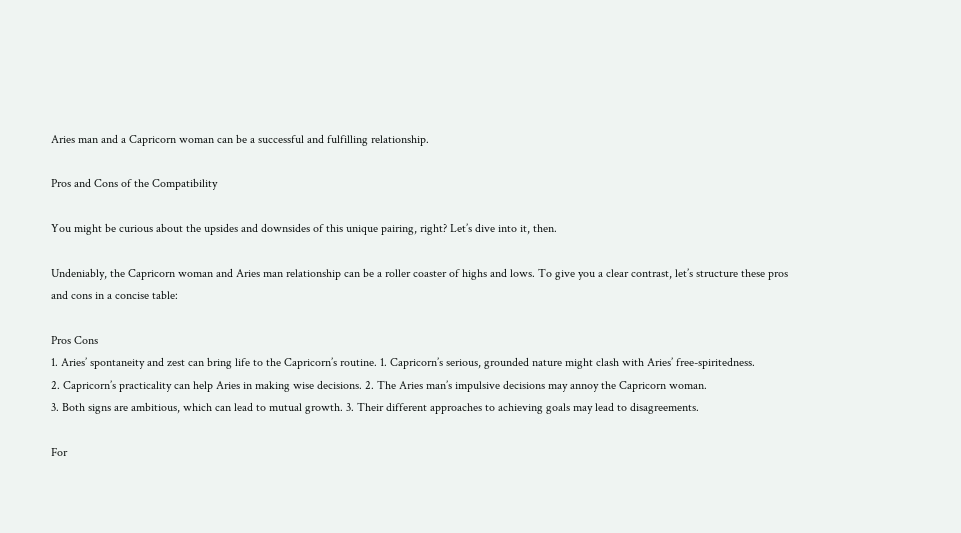Aries man and a Capricorn woman can be a successful and fulfilling relationship.

Pros and Cons of the Compatibility

You might be curious about the upsides and downsides of this unique pairing, right? Let’s dive into it, then.

Undeniably, the Capricorn woman and Aries man relationship can be a roller coaster of highs and lows. To give you a clear contrast, let’s structure these pros and cons in a concise table:

Pros Cons
1. Aries’ spontaneity and zest can bring life to the Capricorn’s routine. 1. Capricorn’s serious, grounded nature might clash with Aries’ free-spiritedness.
2. Capricorn’s practicality can help Aries in making wise decisions. 2. The Aries man’s impulsive decisions may annoy the Capricorn woman.
3. Both signs are ambitious, which can lead to mutual growth. 3. Their different approaches to achieving goals may lead to disagreements.

For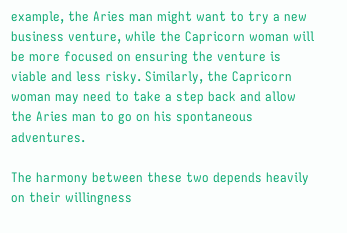example, the Aries man might want to try a new business venture, while the Capricorn woman will be more focused on ensuring the venture is viable and less risky. Similarly, the Capricorn woman may need to take a step back and allow the Aries man to go on his spontaneous adventures.

The harmony between these two depends heavily on their willingness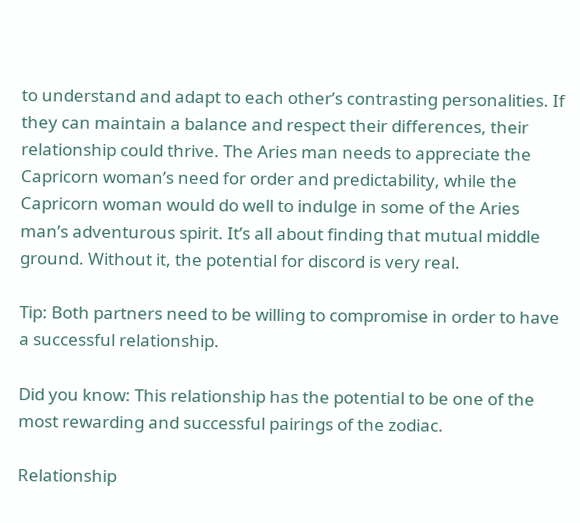to understand and adapt to each other’s contrasting personalities. If they can maintain a balance and respect their differences, their relationship could thrive. The Aries man needs to appreciate the Capricorn woman’s need for order and predictability, while the Capricorn woman would do well to indulge in some of the Aries man’s adventurous spirit. It’s all about finding that mutual middle ground. Without it, the potential for discord is very real.

Tip: Both partners need to be willing to compromise in order to have a successful relationship.

Did you know: This relationship has the potential to be one of the most rewarding and successful pairings of the zodiac.

Relationship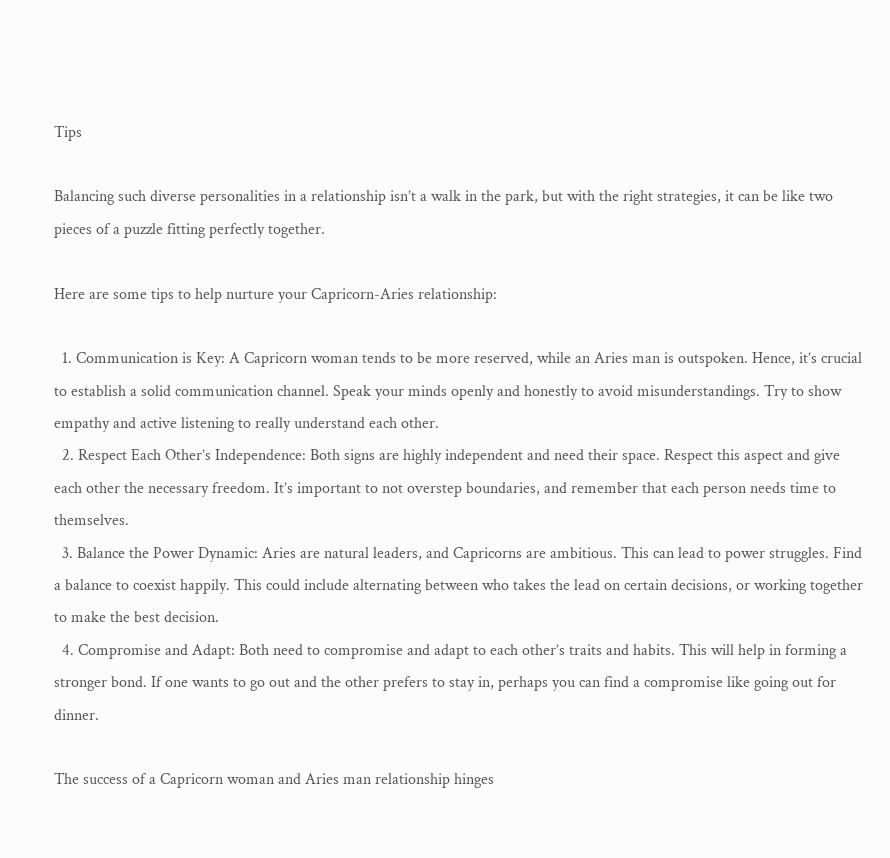Tips

Balancing such diverse personalities in a relationship isn’t a walk in the park, but with the right strategies, it can be like two pieces of a puzzle fitting perfectly together.

Here are some tips to help nurture your Capricorn-Aries relationship:

  1. Communication is Key: A Capricorn woman tends to be more reserved, while an Aries man is outspoken. Hence, it’s crucial to establish a solid communication channel. Speak your minds openly and honestly to avoid misunderstandings. Try to show empathy and active listening to really understand each other.
  2. Respect Each Other’s Independence: Both signs are highly independent and need their space. Respect this aspect and give each other the necessary freedom. It’s important to not overstep boundaries, and remember that each person needs time to themselves.
  3. Balance the Power Dynamic: Aries are natural leaders, and Capricorns are ambitious. This can lead to power struggles. Find a balance to coexist happily. This could include alternating between who takes the lead on certain decisions, or working together to make the best decision.
  4. Compromise and Adapt: Both need to compromise and adapt to each other’s traits and habits. This will help in forming a stronger bond. If one wants to go out and the other prefers to stay in, perhaps you can find a compromise like going out for dinner.

The success of a Capricorn woman and Aries man relationship hinges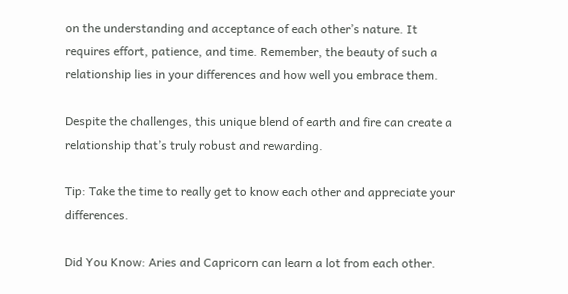on the understanding and acceptance of each other’s nature. It requires effort, patience, and time. Remember, the beauty of such a relationship lies in your differences and how well you embrace them.

Despite the challenges, this unique blend of earth and fire can create a relationship that’s truly robust and rewarding.

Tip: Take the time to really get to know each other and appreciate your differences.

Did You Know: Aries and Capricorn can learn a lot from each other.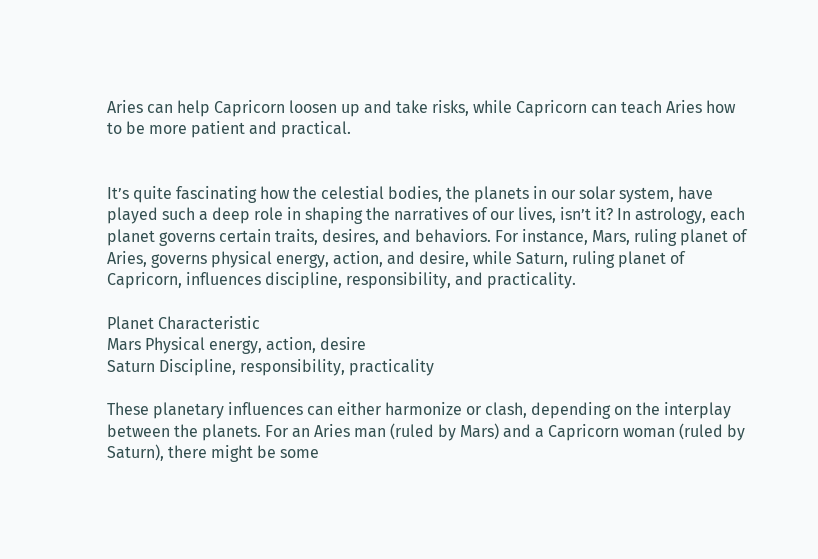Aries can help Capricorn loosen up and take risks, while Capricorn can teach Aries how to be more patient and practical.


It’s quite fascinating how the celestial bodies, the planets in our solar system, have played such a deep role in shaping the narratives of our lives, isn’t it? In astrology, each planet governs certain traits, desires, and behaviors. For instance, Mars, ruling planet of Aries, governs physical energy, action, and desire, while Saturn, ruling planet of Capricorn, influences discipline, responsibility, and practicality.

Planet Characteristic
Mars Physical energy, action, desire
Saturn Discipline, responsibility, practicality

These planetary influences can either harmonize or clash, depending on the interplay between the planets. For an Aries man (ruled by Mars) and a Capricorn woman (ruled by Saturn), there might be some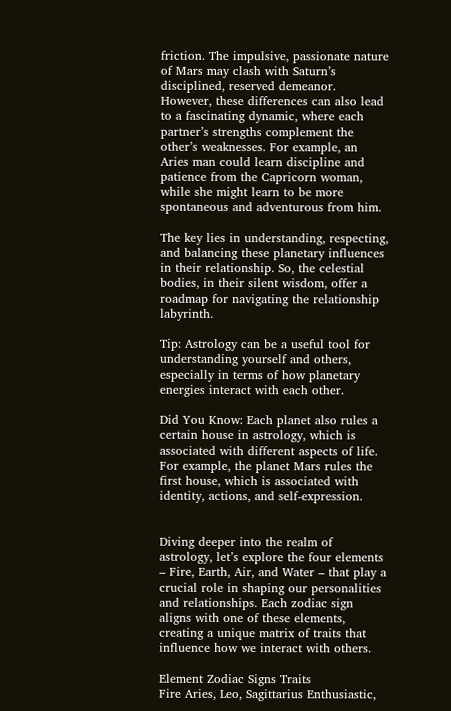friction. The impulsive, passionate nature of Mars may clash with Saturn’s disciplined, reserved demeanor. However, these differences can also lead to a fascinating dynamic, where each partner’s strengths complement the other’s weaknesses. For example, an Aries man could learn discipline and patience from the Capricorn woman, while she might learn to be more spontaneous and adventurous from him.

The key lies in understanding, respecting, and balancing these planetary influences in their relationship. So, the celestial bodies, in their silent wisdom, offer a roadmap for navigating the relationship labyrinth.

Tip: Astrology can be a useful tool for understanding yourself and others, especially in terms of how planetary energies interact with each other.

Did You Know: Each planet also rules a certain house in astrology, which is associated with different aspects of life. For example, the planet Mars rules the first house, which is associated with identity, actions, and self-expression.


Diving deeper into the realm of astrology, let’s explore the four elements – Fire, Earth, Air, and Water – that play a crucial role in shaping our personalities and relationships. Each zodiac sign aligns with one of these elements, creating a unique matrix of traits that influence how we interact with others.

Element Zodiac Signs Traits
Fire Aries, Leo, Sagittarius Enthusiastic,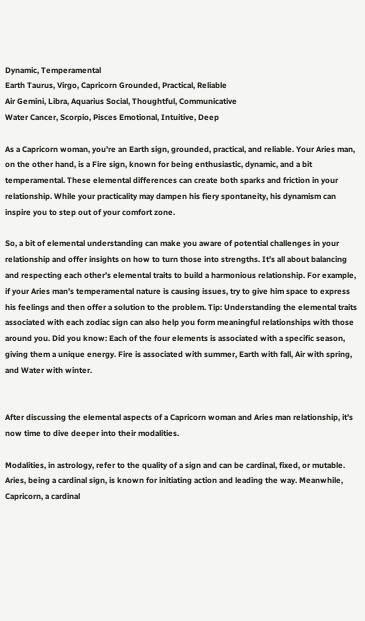Dynamic, Temperamental
Earth Taurus, Virgo, Capricorn Grounded, Practical, Reliable
Air Gemini, Libra, Aquarius Social, Thoughtful, Communicative
Water Cancer, Scorpio, Pisces Emotional, Intuitive, Deep

As a Capricorn woman, you’re an Earth sign, grounded, practical, and reliable. Your Aries man, on the other hand, is a Fire sign, known for being enthusiastic, dynamic, and a bit temperamental. These elemental differences can create both sparks and friction in your relationship. While your practicality may dampen his fiery spontaneity, his dynamism can inspire you to step out of your comfort zone.

So, a bit of elemental understanding can make you aware of potential challenges in your relationship and offer insights on how to turn those into strengths. It’s all about balancing and respecting each other’s elemental traits to build a harmonious relationship. For example, if your Aries man’s temperamental nature is causing issues, try to give him space to express his feelings and then offer a solution to the problem. Tip: Understanding the elemental traits associated with each zodiac sign can also help you form meaningful relationships with those around you. Did you know: Each of the four elements is associated with a specific season, giving them a unique energy. Fire is associated with summer, Earth with fall, Air with spring, and Water with winter.


After discussing the elemental aspects of a Capricorn woman and Aries man relationship, it’s now time to dive deeper into their modalities.

Modalities, in astrology, refer to the quality of a sign and can be cardinal, fixed, or mutable. Aries, being a cardinal sign, is known for initiating action and leading the way. Meanwhile, Capricorn, a cardinal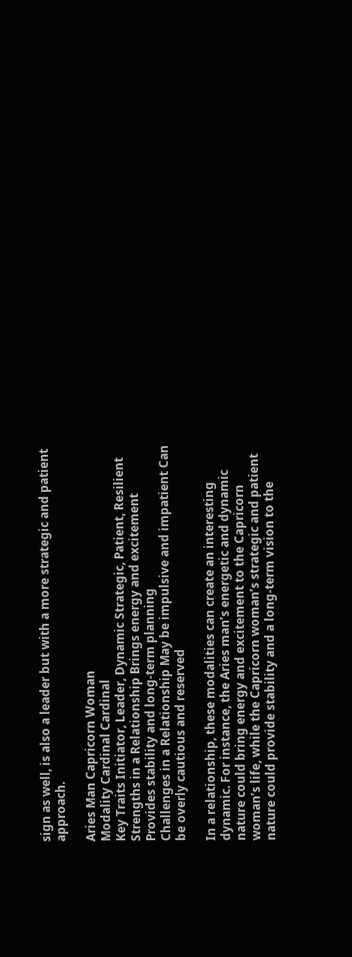sign as well, is also a leader but with a more strategic and patient approach.

Aries Man Capricorn Woman
Modality Cardinal Cardinal
Key Traits Initiator, Leader, Dynamic Strategic, Patient, Resilient
Strengths in a Relationship Brings energy and excitement Provides stability and long-term planning
Challenges in a Relationship May be impulsive and impatient Can be overly cautious and reserved

In a relationship, these modalities can create an interesting dynamic. For instance, the Aries man’s energetic and dynamic nature could bring energy and excitement to the Capricorn woman’s life, while the Capricorn woman’s strategic and patient nature could provide stability and a long-term vision to the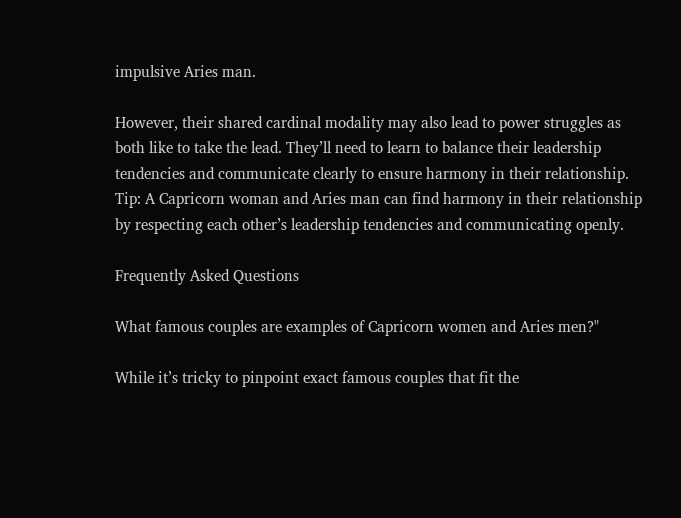impulsive Aries man.

However, their shared cardinal modality may also lead to power struggles as both like to take the lead. They’ll need to learn to balance their leadership tendencies and communicate clearly to ensure harmony in their relationship. Tip: A Capricorn woman and Aries man can find harmony in their relationship by respecting each other’s leadership tendencies and communicating openly.

Frequently Asked Questions

What famous couples are examples of Capricorn women and Aries men?"

While it’s tricky to pinpoint exact famous couples that fit the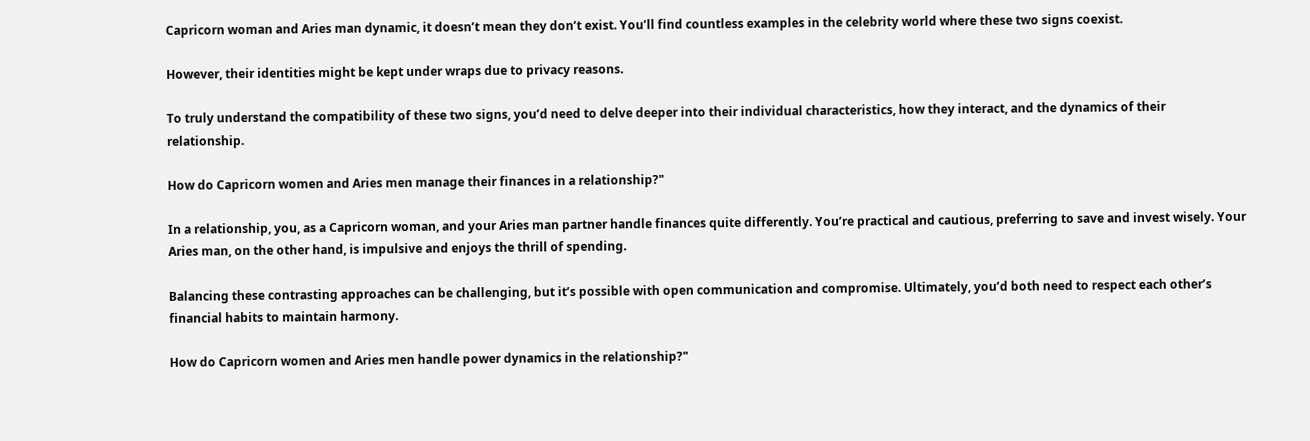Capricorn woman and Aries man dynamic, it doesn’t mean they don’t exist. You’ll find countless examples in the celebrity world where these two signs coexist.

However, their identities might be kept under wraps due to privacy reasons.

To truly understand the compatibility of these two signs, you’d need to delve deeper into their individual characteristics, how they interact, and the dynamics of their relationship.

How do Capricorn women and Aries men manage their finances in a relationship?"

In a relationship, you, as a Capricorn woman, and your Aries man partner handle finances quite differently. You’re practical and cautious, preferring to save and invest wisely. Your Aries man, on the other hand, is impulsive and enjoys the thrill of spending.

Balancing these contrasting approaches can be challenging, but it’s possible with open communication and compromise. Ultimately, you’d both need to respect each other’s financial habits to maintain harmony.

How do Capricorn women and Aries men handle power dynamics in the relationship?"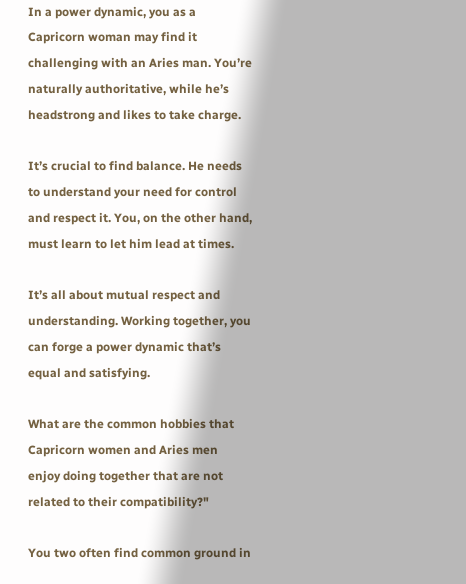In a power dynamic, you as a Capricorn woman may find it challenging with an Aries man. You’re naturally authoritative, while he’s headstrong and likes to take charge.

It’s crucial to find balance. He needs to understand your need for control and respect it. You, on the other hand, must learn to let him lead at times.

It’s all about mutual respect and understanding. Working together, you can forge a power dynamic that’s equal and satisfying.

What are the common hobbies that Capricorn women and Aries men enjoy doing together that are not related to their compatibility?"

You two often find common ground in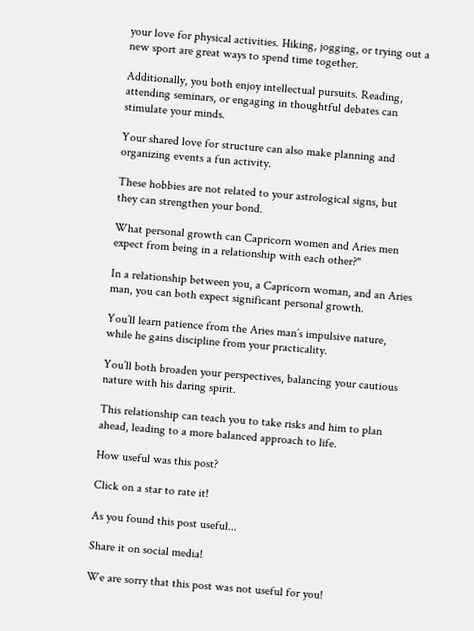your love for physical activities. Hiking, jogging, or trying out a new sport are great ways to spend time together.

Additionally, you both enjoy intellectual pursuits. Reading, attending seminars, or engaging in thoughtful debates can stimulate your minds.

Your shared love for structure can also make planning and organizing events a fun activity.

These hobbies are not related to your astrological signs, but they can strengthen your bond.

What personal growth can Capricorn women and Aries men expect from being in a relationship with each other?"

In a relationship between you, a Capricorn woman, and an Aries man, you can both expect significant personal growth.

You’ll learn patience from the Aries man’s impulsive nature, while he gains discipline from your practicality.

You’ll both broaden your perspectives, balancing your cautious nature with his daring spirit.

This relationship can teach you to take risks and him to plan ahead, leading to a more balanced approach to life.

How useful was this post?

Click on a star to rate it!

As you found this post useful...

Share it on social media!

We are sorry that this post was not useful for you!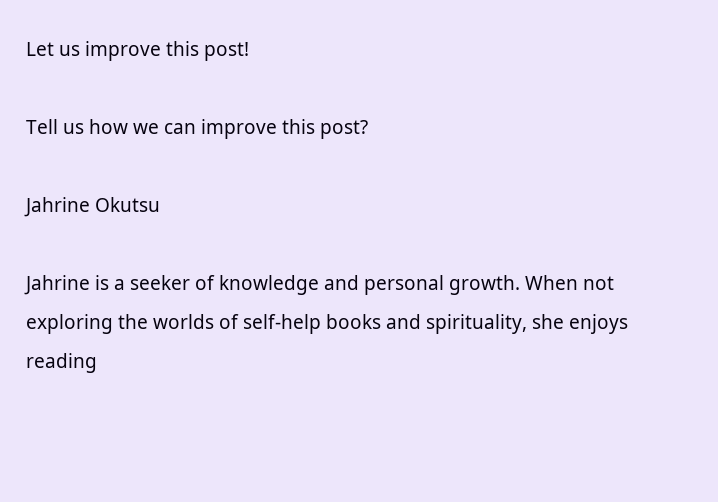Let us improve this post!

Tell us how we can improve this post?

Jahrine Okutsu

Jahrine is a seeker of knowledge and personal growth. When not exploring the worlds of self-help books and spirituality, she enjoys reading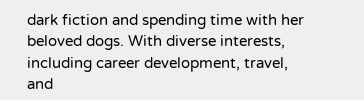dark fiction and spending time with her beloved dogs. With diverse interests, including career development, travel, and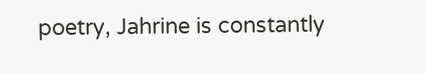poetry, Jahrine is constantly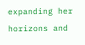expanding her horizons and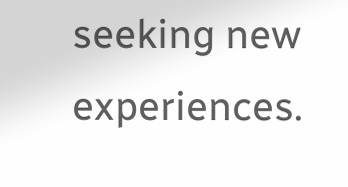seeking new experiences.